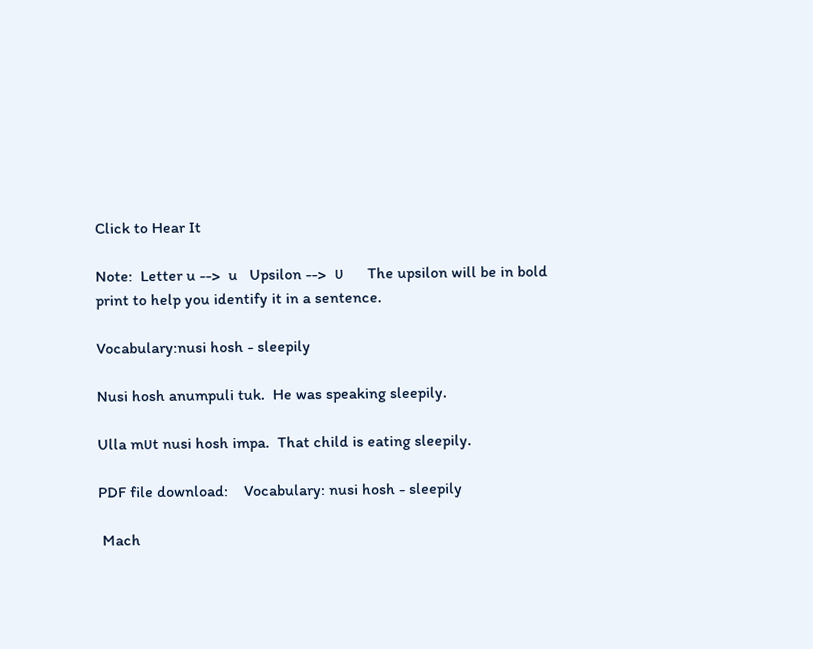Click to Hear It

Note:  Letter u -->  u   Upsilon -->  υ      The upsilon will be in bold print to help you identify it in a sentence.

Vocabulary:nusi hosh - sleepily

Nusi hosh anumpuli tuk.  He was speaking sleepily.

Ulla mυt nusi hosh impa.  That child is eating sleepily.

PDF file download:    Vocabulary: nusi hosh - sleepily

 Mach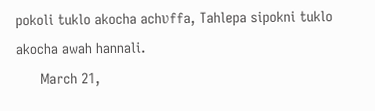pokoli tuklo akocha achυffa, Tahlepa sipokni tuklo akocha awah hannali.
      March 21,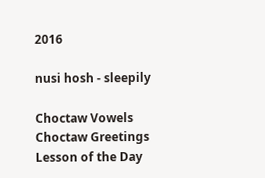2016

nusi hosh - sleepily

Choctaw Vowels
Choctaw Greetings
Lesson of the Day